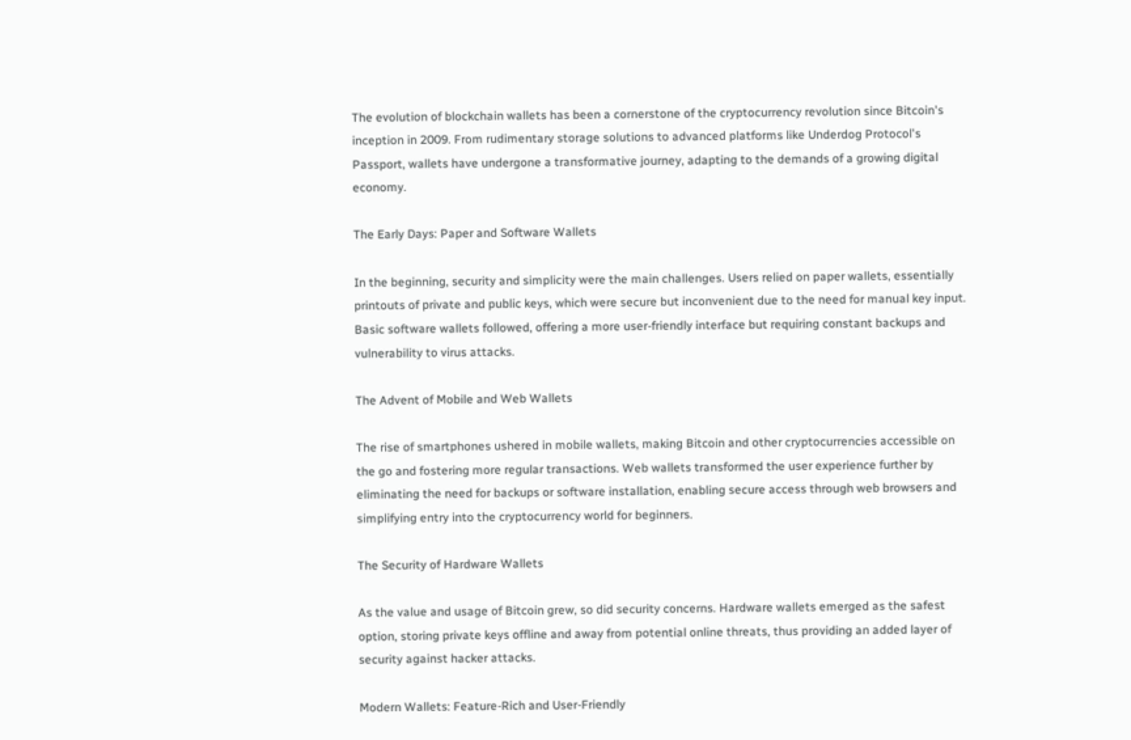The evolution of blockchain wallets has been a cornerstone of the cryptocurrency revolution since Bitcoin's inception in 2009. From rudimentary storage solutions to advanced platforms like Underdog Protocol's Passport, wallets have undergone a transformative journey, adapting to the demands of a growing digital economy.

The Early Days: Paper and Software Wallets

In the beginning, security and simplicity were the main challenges. Users relied on paper wallets, essentially printouts of private and public keys, which were secure but inconvenient due to the need for manual key input. Basic software wallets followed, offering a more user-friendly interface but requiring constant backups and vulnerability to virus attacks.

The Advent of Mobile and Web Wallets

The rise of smartphones ushered in mobile wallets, making Bitcoin and other cryptocurrencies accessible on the go and fostering more regular transactions. Web wallets transformed the user experience further by eliminating the need for backups or software installation, enabling secure access through web browsers and simplifying entry into the cryptocurrency world for beginners.

The Security of Hardware Wallets

As the value and usage of Bitcoin grew, so did security concerns. Hardware wallets emerged as the safest option, storing private keys offline and away from potential online threats, thus providing an added layer of security against hacker attacks.

Modern Wallets: Feature-Rich and User-Friendly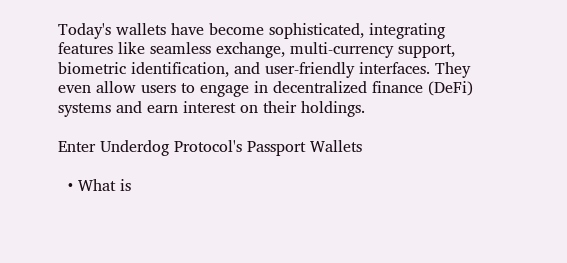Today's wallets have become sophisticated, integrating features like seamless exchange, multi-currency support, biometric identification, and user-friendly interfaces. They even allow users to engage in decentralized finance (DeFi) systems and earn interest on their holdings.

Enter Underdog Protocol's Passport Wallets

  • What is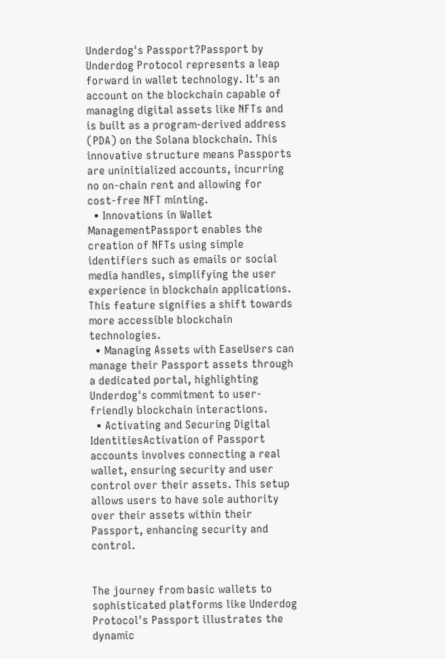Underdog's Passport?Passport by Underdog Protocol represents a leap forward in wallet technology. It's an account on the blockchain capable of managing digital assets like NFTs and is built as a program-derived address (PDA) on the Solana blockchain. This innovative structure means Passports are uninitialized accounts, incurring no on-chain rent and allowing for cost-free NFT minting.
  • Innovations in Wallet ManagementPassport enables the creation of NFTs using simple identifiers such as emails or social media handles, simplifying the user experience in blockchain applications. This feature signifies a shift towards more accessible blockchain technologies.
  • Managing Assets with EaseUsers can manage their Passport assets through a dedicated portal, highlighting Underdog's commitment to user-friendly blockchain interactions.
  • Activating and Securing Digital IdentitiesActivation of Passport accounts involves connecting a real wallet, ensuring security and user control over their assets. This setup allows users to have sole authority over their assets within their Passport, enhancing security and control.


The journey from basic wallets to sophisticated platforms like Underdog Protocol's Passport illustrates the dynamic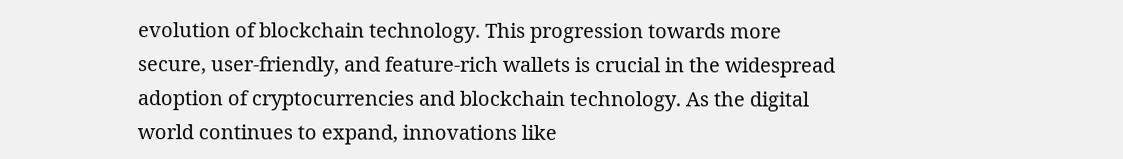evolution of blockchain technology. This progression towards more secure, user-friendly, and feature-rich wallets is crucial in the widespread adoption of cryptocurrencies and blockchain technology. As the digital world continues to expand, innovations like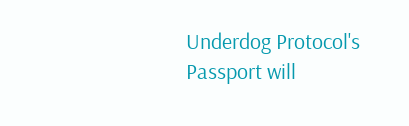Underdog Protocol's Passport will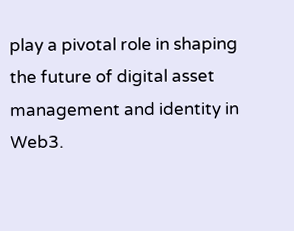play a pivotal role in shaping the future of digital asset management and identity in Web3.